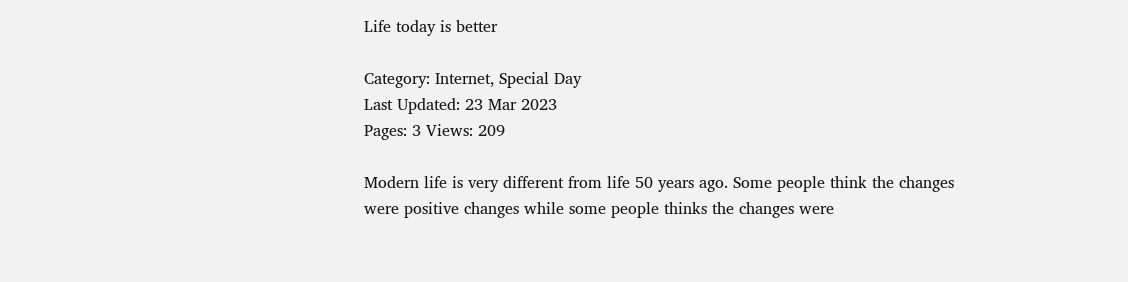Life today is better

Category: Internet, Special Day
Last Updated: 23 Mar 2023
Pages: 3 Views: 209

Modern life is very different from life 50 years ago. Some people think the changes were positive changes while some people thinks the changes were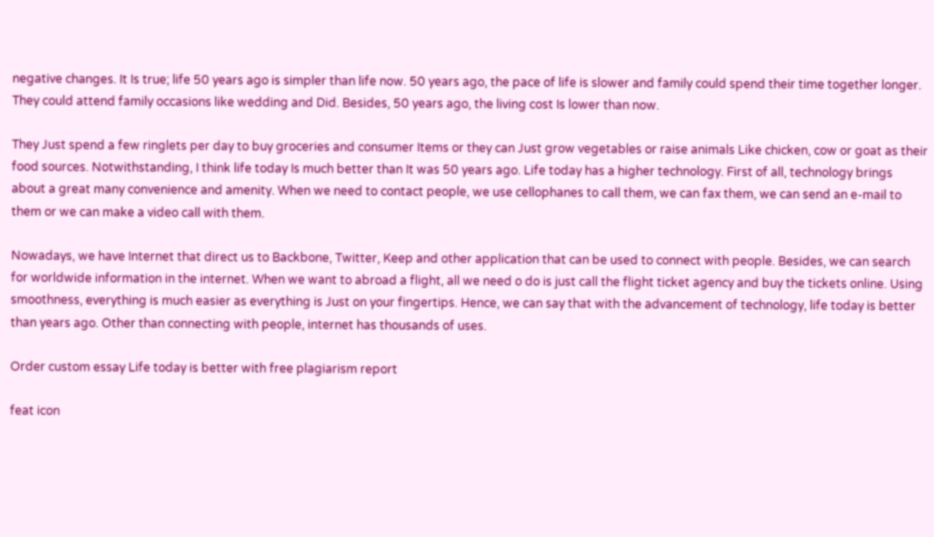negative changes. It Is true; life 50 years ago is simpler than life now. 50 years ago, the pace of life is slower and family could spend their time together longer. They could attend family occasions like wedding and Did. Besides, 50 years ago, the living cost Is lower than now.

They Just spend a few ringlets per day to buy groceries and consumer Items or they can Just grow vegetables or raise animals Like chicken, cow or goat as their food sources. Notwithstanding, I think life today Is much better than It was 50 years ago. Life today has a higher technology. First of all, technology brings about a great many convenience and amenity. When we need to contact people, we use cellophanes to call them, we can fax them, we can send an e-mail to them or we can make a video call with them.

Nowadays, we have Internet that direct us to Backbone, Twitter, Keep and other application that can be used to connect with people. Besides, we can search for worldwide information in the internet. When we want to abroad a flight, all we need o do is just call the flight ticket agency and buy the tickets online. Using smoothness, everything is much easier as everything is Just on your fingertips. Hence, we can say that with the advancement of technology, life today is better than years ago. Other than connecting with people, internet has thousands of uses.

Order custom essay Life today is better with free plagiarism report

feat icon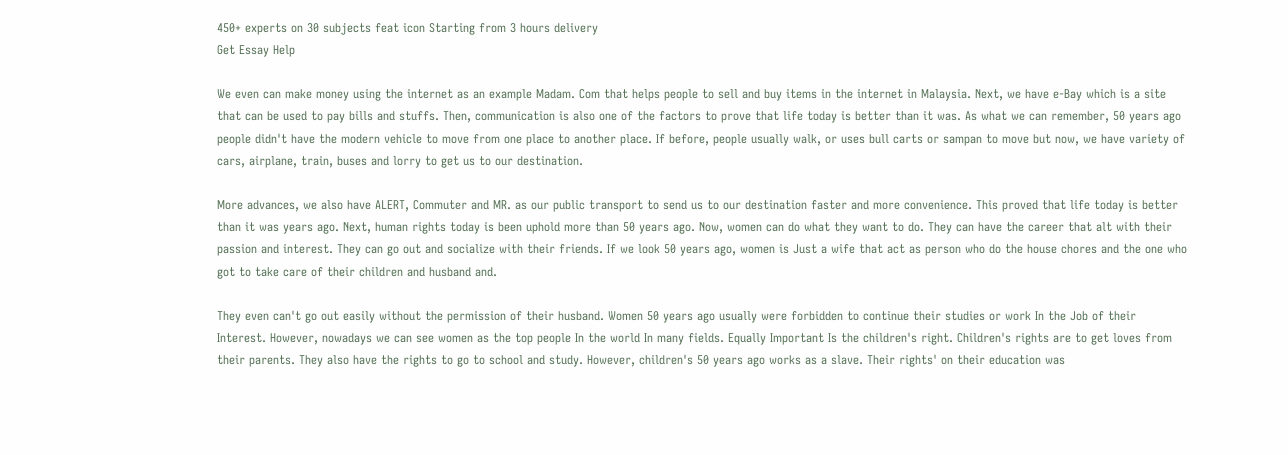450+ experts on 30 subjects feat icon Starting from 3 hours delivery
Get Essay Help

We even can make money using the internet as an example Madam. Com that helps people to sell and buy items in the internet in Malaysia. Next, we have e-Bay which is a site that can be used to pay bills and stuffs. Then, communication is also one of the factors to prove that life today is better than it was. As what we can remember, 50 years ago people didn't have the modern vehicle to move from one place to another place. If before, people usually walk, or uses bull carts or sampan to move but now, we have variety of cars, airplane, train, buses and lorry to get us to our destination.

More advances, we also have ALERT, Commuter and MR. as our public transport to send us to our destination faster and more convenience. This proved that life today is better than it was years ago. Next, human rights today is been uphold more than 50 years ago. Now, women can do what they want to do. They can have the career that alt with their passion and interest. They can go out and socialize with their friends. If we look 50 years ago, women is Just a wife that act as person who do the house chores and the one who got to take care of their children and husband and.

They even can't go out easily without the permission of their husband. Women 50 years ago usually were forbidden to continue their studies or work In the Job of their Interest. However, nowadays we can see women as the top people In the world In many fields. Equally Important Is the children's right. Children's rights are to get loves from their parents. They also have the rights to go to school and study. However, children's 50 years ago works as a slave. Their rights' on their education was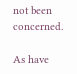not been concerned.

As have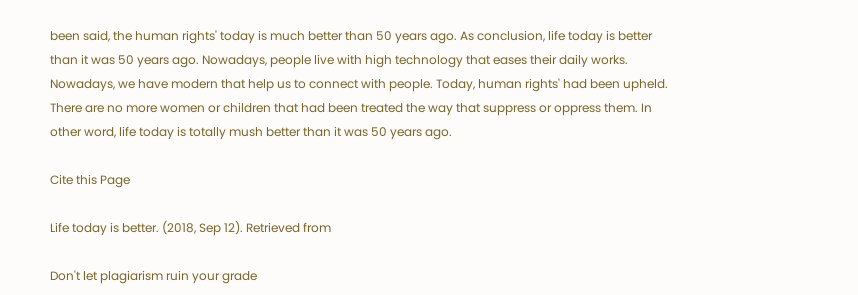been said, the human rights' today is much better than 50 years ago. As conclusion, life today is better than it was 50 years ago. Nowadays, people live with high technology that eases their daily works. Nowadays, we have modern that help us to connect with people. Today, human rights' had been upheld. There are no more women or children that had been treated the way that suppress or oppress them. In other word, life today is totally mush better than it was 50 years ago.

Cite this Page

Life today is better. (2018, Sep 12). Retrieved from

Don't let plagiarism ruin your grade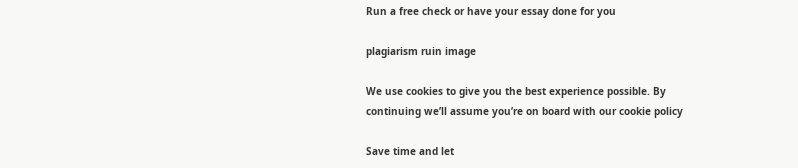Run a free check or have your essay done for you

plagiarism ruin image

We use cookies to give you the best experience possible. By continuing we’ll assume you’re on board with our cookie policy

Save time and let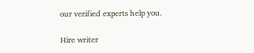our verified experts help you.

Hire writer